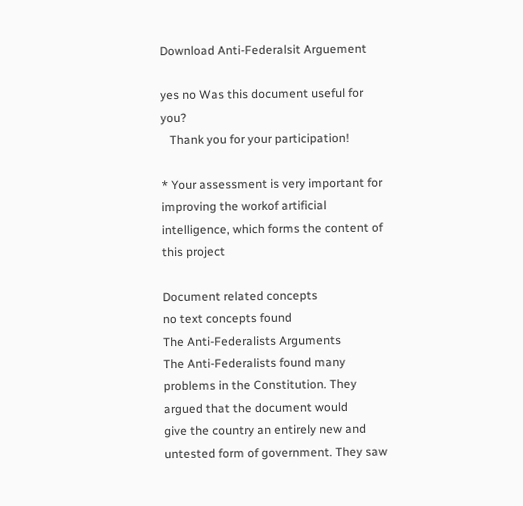Download Anti-Federalsit Arguement

yes no Was this document useful for you?
   Thank you for your participation!

* Your assessment is very important for improving the workof artificial intelligence, which forms the content of this project

Document related concepts
no text concepts found
The Anti-Federalists Arguments
The Anti-Federalists found many problems in the Constitution. They argued that the document would
give the country an entirely new and untested form of government. They saw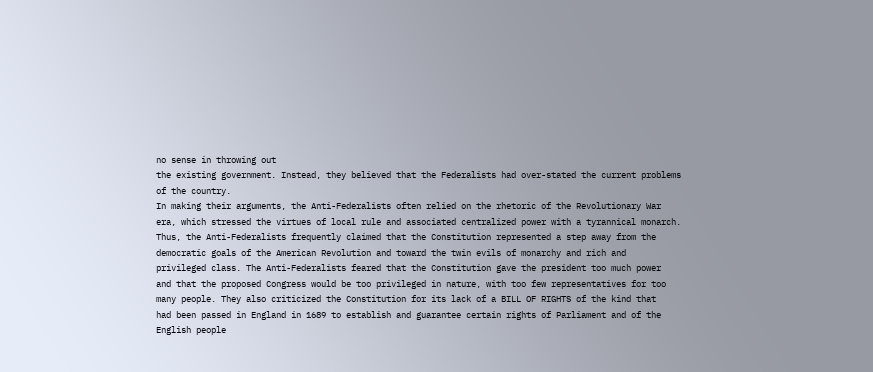no sense in throwing out
the existing government. Instead, they believed that the Federalists had over-stated the current problems
of the country.
In making their arguments, the Anti-Federalists often relied on the rhetoric of the Revolutionary War
era, which stressed the virtues of local rule and associated centralized power with a tyrannical monarch.
Thus, the Anti-Federalists frequently claimed that the Constitution represented a step away from the
democratic goals of the American Revolution and toward the twin evils of monarchy and rich and
privileged class. The Anti-Federalists feared that the Constitution gave the president too much power
and that the proposed Congress would be too privileged in nature, with too few representatives for too
many people. They also criticized the Constitution for its lack of a BILL OF RIGHTS of the kind that
had been passed in England in 1689 to establish and guarantee certain rights of Parliament and of the
English people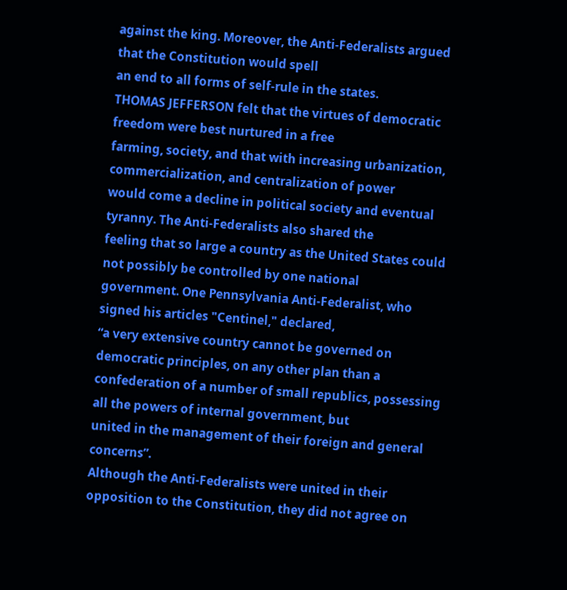against the king. Moreover, the Anti-Federalists argued that the Constitution would spell
an end to all forms of self-rule in the states.
THOMAS JEFFERSON felt that the virtues of democratic freedom were best nurtured in a free
farming, society, and that with increasing urbanization, commercialization, and centralization of power
would come a decline in political society and eventual tyranny. The Anti-Federalists also shared the
feeling that so large a country as the United States could not possibly be controlled by one national
government. One Pennsylvania Anti-Federalist, who signed his articles "Centinel," declared,
“a very extensive country cannot be governed on democratic principles, on any other plan than a
confederation of a number of small republics, possessing all the powers of internal government, but
united in the management of their foreign and general concerns”.
Although the Anti-Federalists were united in their opposition to the Constitution, they did not agree on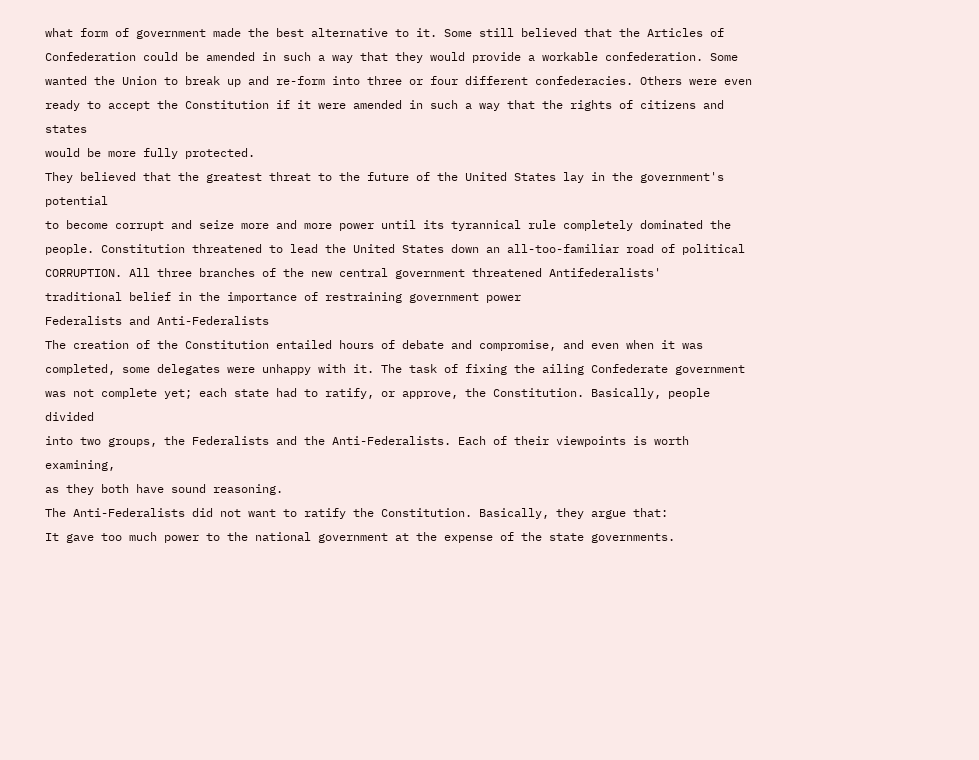what form of government made the best alternative to it. Some still believed that the Articles of
Confederation could be amended in such a way that they would provide a workable confederation. Some
wanted the Union to break up and re-form into three or four different confederacies. Others were even
ready to accept the Constitution if it were amended in such a way that the rights of citizens and states
would be more fully protected.
They believed that the greatest threat to the future of the United States lay in the government's potential
to become corrupt and seize more and more power until its tyrannical rule completely dominated the
people. Constitution threatened to lead the United States down an all-too-familiar road of political
CORRUPTION. All three branches of the new central government threatened Antifederalists'
traditional belief in the importance of restraining government power
Federalists and Anti-Federalists
The creation of the Constitution entailed hours of debate and compromise, and even when it was
completed, some delegates were unhappy with it. The task of fixing the ailing Confederate government
was not complete yet; each state had to ratify, or approve, the Constitution. Basically, people divided
into two groups, the Federalists and the Anti-Federalists. Each of their viewpoints is worth examining,
as they both have sound reasoning.
The Anti-Federalists did not want to ratify the Constitution. Basically, they argue that:
It gave too much power to the national government at the expense of the state governments.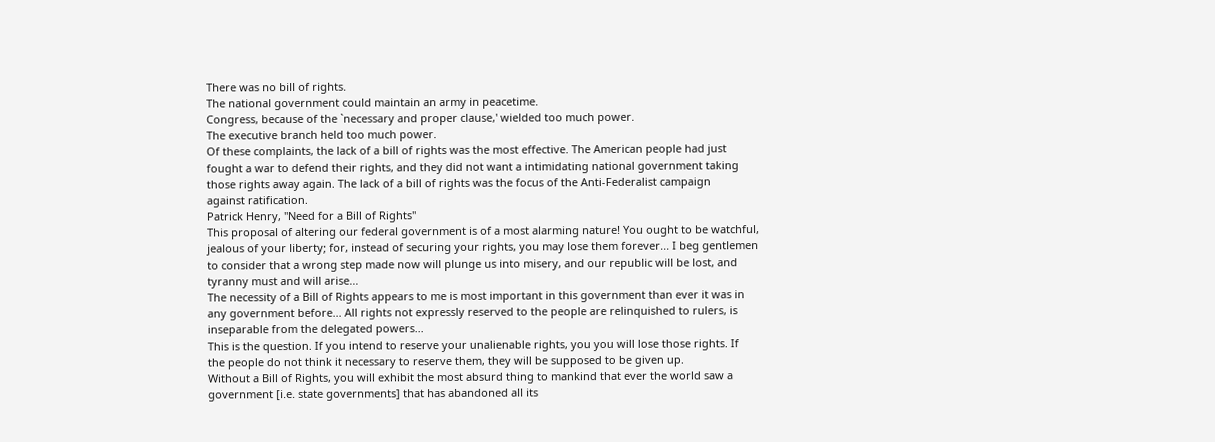There was no bill of rights.
The national government could maintain an army in peacetime.
Congress, because of the `necessary and proper clause,' wielded too much power.
The executive branch held too much power.
Of these complaints, the lack of a bill of rights was the most effective. The American people had just
fought a war to defend their rights, and they did not want a intimidating national government taking
those rights away again. The lack of a bill of rights was the focus of the Anti-Federalist campaign
against ratification.
Patrick Henry, "Need for a Bill of Rights"
This proposal of altering our federal government is of a most alarming nature! You ought to be watchful,
jealous of your liberty; for, instead of securing your rights, you may lose them forever... I beg gentlemen
to consider that a wrong step made now will plunge us into misery, and our republic will be lost, and
tyranny must and will arise...
The necessity of a Bill of Rights appears to me is most important in this government than ever it was in
any government before... All rights not expressly reserved to the people are relinquished to rulers, is
inseparable from the delegated powers...
This is the question. If you intend to reserve your unalienable rights, you you will lose those rights. If
the people do not think it necessary to reserve them, they will be supposed to be given up.
Without a Bill of Rights, you will exhibit the most absurd thing to mankind that ever the world saw a
government [i.e. state governments] that has abandoned all its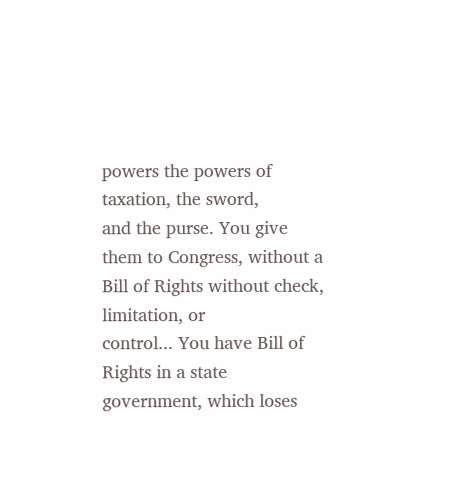powers the powers of taxation, the sword,
and the purse. You give them to Congress, without a Bill of Rights without check, limitation, or
control... You have Bill of Rights in a state government, which loses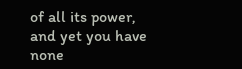of all its power, and yet you have
none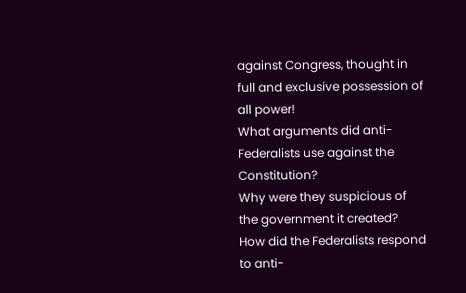against Congress, thought in full and exclusive possession of all power!
What arguments did anti-Federalists use against the Constitution?
Why were they suspicious of the government it created?
How did the Federalists respond to anti-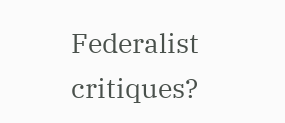Federalist critiques?